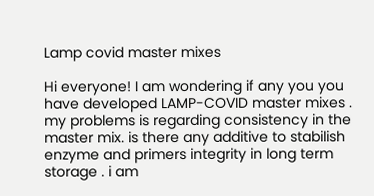Lamp covid master mixes

Hi everyone! I am wondering if any you you have developed LAMP-COVID master mixes . my problems is regarding consistency in the master mix. is there any additive to stabilish enzyme and primers integrity in long term storage . i am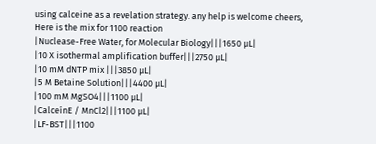using calceine as a revelation strategy. any help is welcome cheers,
Here is the mix for 1100 reaction
|Nuclease-Free Water, for Molecular Biology|||1650 µL|
|10 X isothermal amplification buffer|||2750 µL|
|10 mM dNTP mix |||3850 µL|
|5 M Betaine Solution|||4400 µL|
|100 mM MgSO4|||1100 µL|
|CalceínE / MnCl2|||1100 µL|
|LF-BST|||1100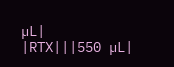µL|
|RTX|||550 µL|